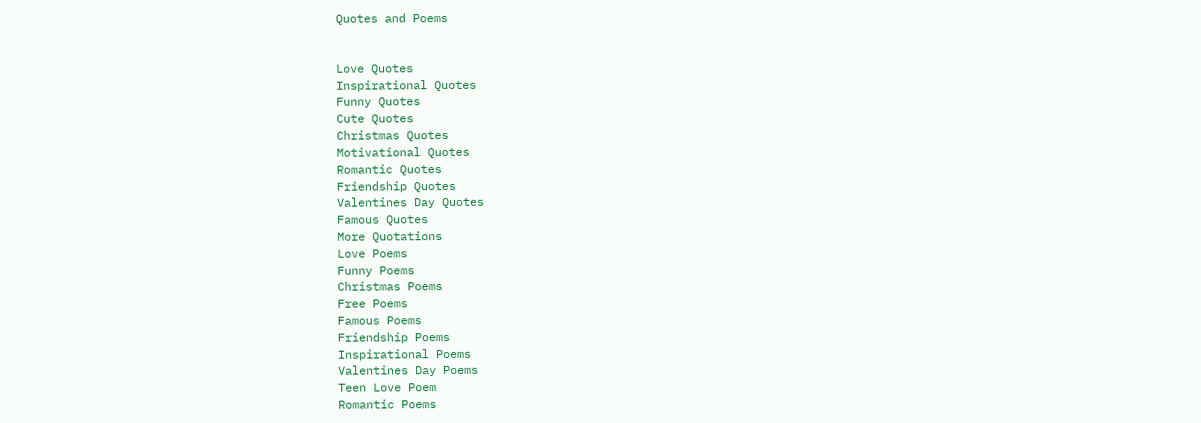Quotes and Poems


Love Quotes
Inspirational Quotes
Funny Quotes
Cute Quotes
Christmas Quotes
Motivational Quotes
Romantic Quotes
Friendship Quotes
Valentines Day Quotes
Famous Quotes
More Quotations
Love Poems
Funny Poems
Christmas Poems
Free Poems
Famous Poems
Friendship Poems
Inspirational Poems
Valentines Day Poems
Teen Love Poem
Romantic Poems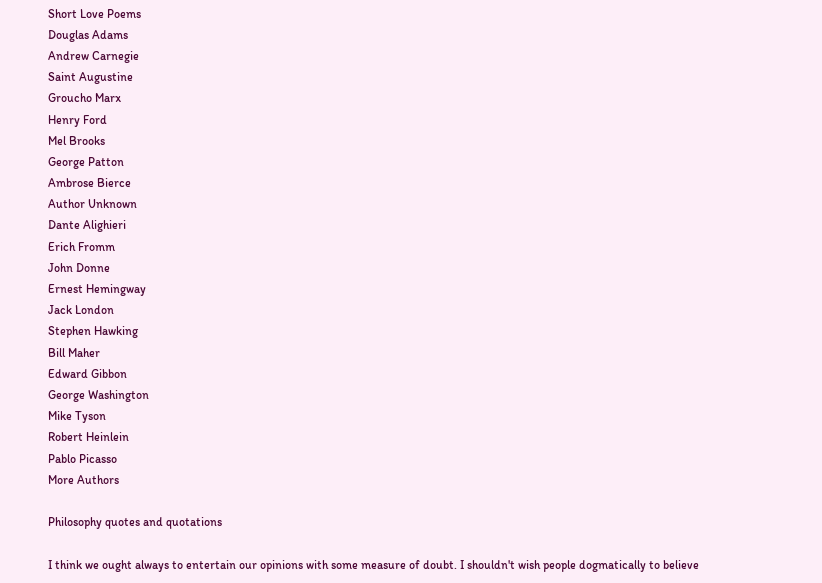Short Love Poems
Douglas Adams
Andrew Carnegie
Saint Augustine
Groucho Marx
Henry Ford
Mel Brooks
George Patton
Ambrose Bierce
Author Unknown
Dante Alighieri
Erich Fromm
John Donne
Ernest Hemingway
Jack London
Stephen Hawking
Bill Maher
Edward Gibbon
George Washington
Mike Tyson
Robert Heinlein
Pablo Picasso
More Authors

Philosophy quotes and quotations

I think we ought always to entertain our opinions with some measure of doubt. I shouldn't wish people dogmatically to believe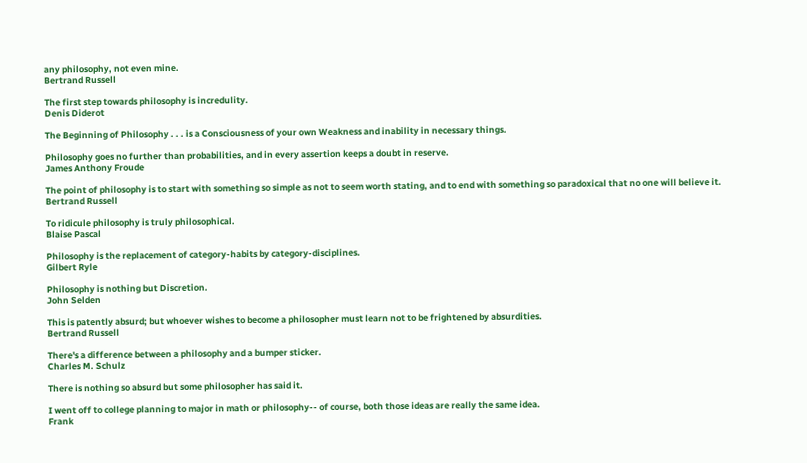any philosophy, not even mine.
Bertrand Russell

The first step towards philosophy is incredulity.
Denis Diderot

The Beginning of Philosophy . . . is a Consciousness of your own Weakness and inability in necessary things.

Philosophy goes no further than probabilities, and in every assertion keeps a doubt in reserve.
James Anthony Froude

The point of philosophy is to start with something so simple as not to seem worth stating, and to end with something so paradoxical that no one will believe it.
Bertrand Russell

To ridicule philosophy is truly philosophical.
Blaise Pascal

Philosophy is the replacement of category-habits by category-disciplines.
Gilbert Ryle

Philosophy is nothing but Discretion.
John Selden

This is patently absurd; but whoever wishes to become a philosopher must learn not to be frightened by absurdities.
Bertrand Russell

There's a difference between a philosophy and a bumper sticker.
Charles M. Schulz

There is nothing so absurd but some philosopher has said it.

I went off to college planning to major in math or philosophy-- of course, both those ideas are really the same idea.
Frank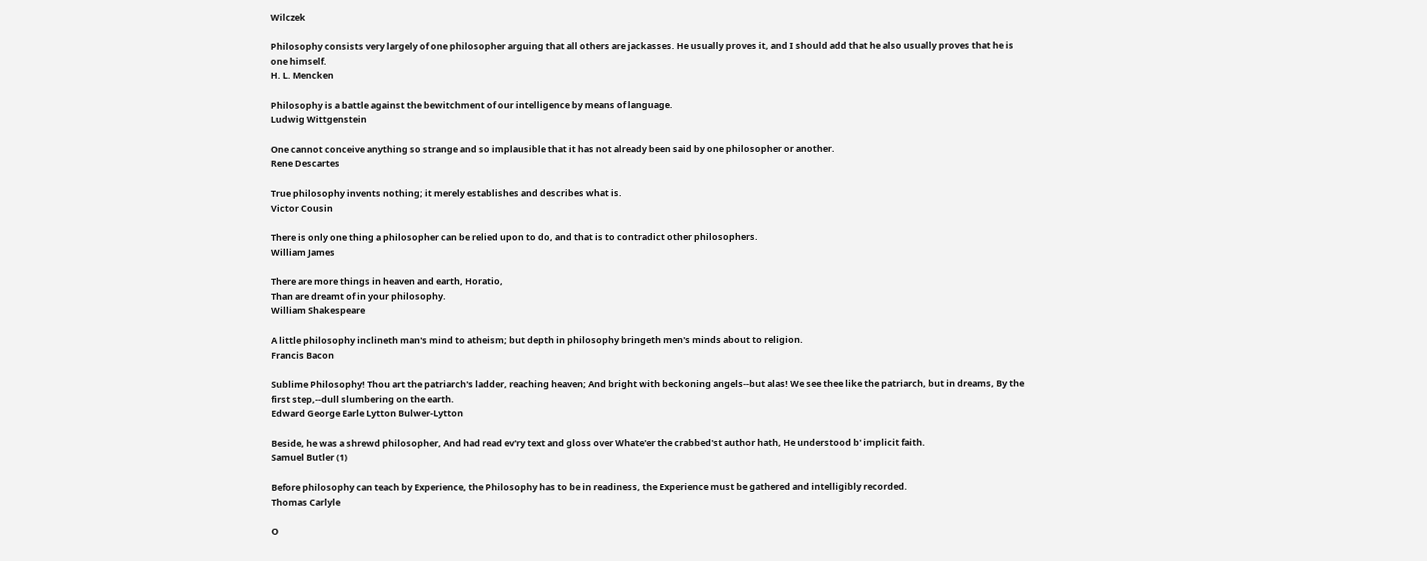Wilczek

Philosophy consists very largely of one philosopher arguing that all others are jackasses. He usually proves it, and I should add that he also usually proves that he is one himself.
H. L. Mencken

Philosophy is a battle against the bewitchment of our intelligence by means of language.
Ludwig Wittgenstein

One cannot conceive anything so strange and so implausible that it has not already been said by one philosopher or another.
Rene Descartes

True philosophy invents nothing; it merely establishes and describes what is.
Victor Cousin

There is only one thing a philosopher can be relied upon to do, and that is to contradict other philosophers.
William James

There are more things in heaven and earth, Horatio,
Than are dreamt of in your philosophy.
William Shakespeare

A little philosophy inclineth man's mind to atheism; but depth in philosophy bringeth men's minds about to religion.
Francis Bacon

Sublime Philosophy! Thou art the patriarch's ladder, reaching heaven; And bright with beckoning angels--but alas! We see thee like the patriarch, but in dreams, By the first step,--dull slumbering on the earth.
Edward George Earle Lytton Bulwer-Lytton

Beside, he was a shrewd philosopher, And had read ev'ry text and gloss over Whate'er the crabbed'st author hath, He understood b' implicit faith.
Samuel Butler (1)

Before philosophy can teach by Experience, the Philosophy has to be in readiness, the Experience must be gathered and intelligibly recorded.
Thomas Carlyle

O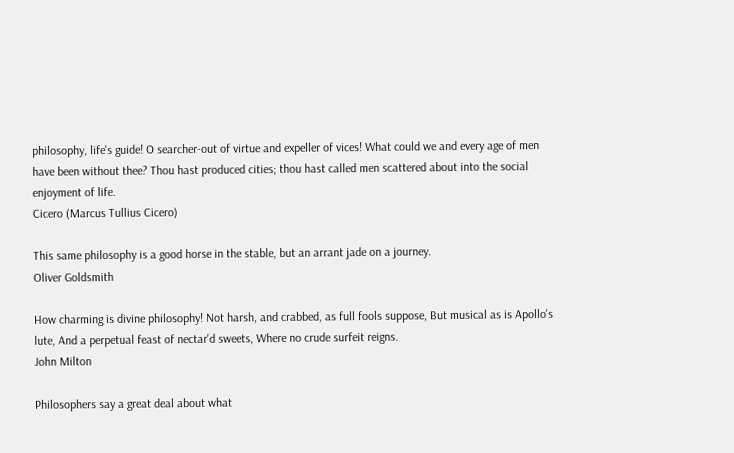philosophy, life's guide! O searcher-out of virtue and expeller of vices! What could we and every age of men have been without thee? Thou hast produced cities; thou hast called men scattered about into the social enjoyment of life.
Cicero (Marcus Tullius Cicero)

This same philosophy is a good horse in the stable, but an arrant jade on a journey.
Oliver Goldsmith

How charming is divine philosophy! Not harsh, and crabbed, as full fools suppose, But musical as is Apollo's lute, And a perpetual feast of nectar'd sweets, Where no crude surfeit reigns.
John Milton

Philosophers say a great deal about what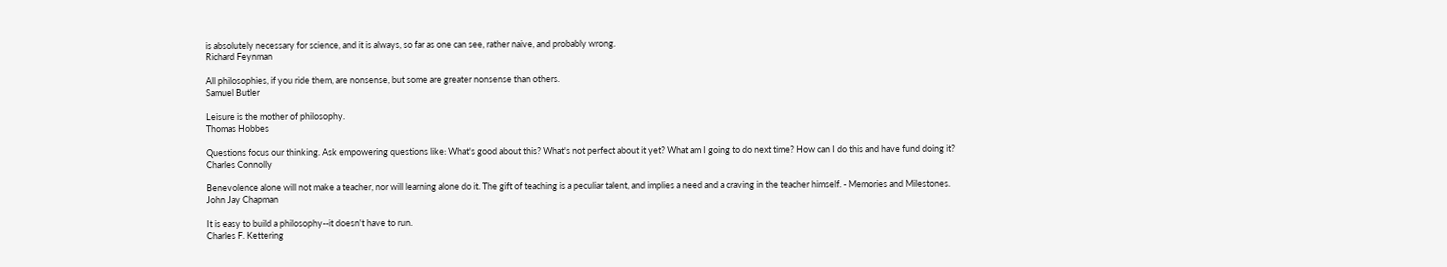is absolutely necessary for science, and it is always, so far as one can see, rather naive, and probably wrong.
Richard Feynman

All philosophies, if you ride them, are nonsense, but some are greater nonsense than others.
Samuel Butler

Leisure is the mother of philosophy.
Thomas Hobbes

Questions focus our thinking. Ask empowering questions like: What's good about this? What's not perfect about it yet? What am I going to do next time? How can I do this and have fund doing it?
Charles Connolly

Benevolence alone will not make a teacher, nor will learning alone do it. The gift of teaching is a peculiar talent, and implies a need and a craving in the teacher himself. - Memories and Milestones.
John Jay Chapman

It is easy to build a philosophy--it doesn't have to run.
Charles F. Kettering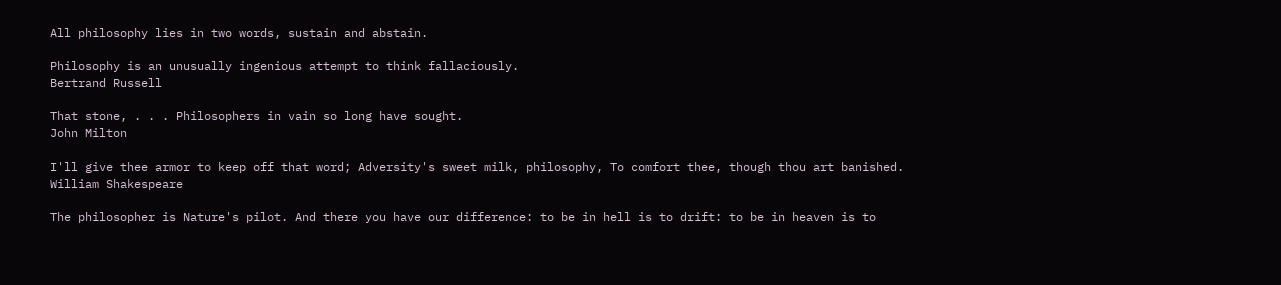All philosophy lies in two words, sustain and abstain.

Philosophy is an unusually ingenious attempt to think fallaciously.
Bertrand Russell

That stone, . . . Philosophers in vain so long have sought.
John Milton

I'll give thee armor to keep off that word; Adversity's sweet milk, philosophy, To comfort thee, though thou art banished.
William Shakespeare

The philosopher is Nature's pilot. And there you have our difference: to be in hell is to drift: to be in heaven is to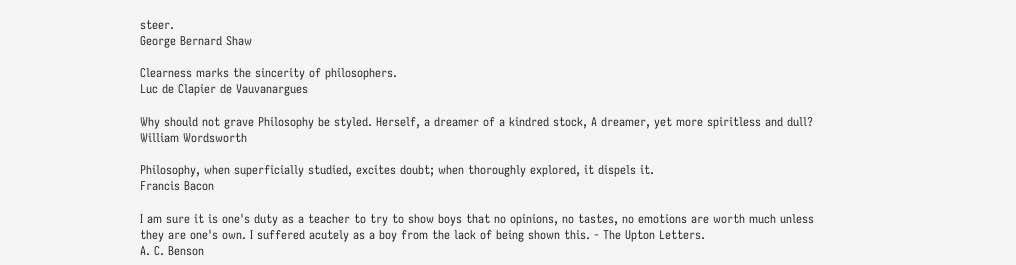steer.
George Bernard Shaw

Clearness marks the sincerity of philosophers.
Luc de Clapier de Vauvanargues

Why should not grave Philosophy be styled. Herself, a dreamer of a kindred stock, A dreamer, yet more spiritless and dull?
William Wordsworth

Philosophy, when superficially studied, excites doubt; when thoroughly explored, it dispels it.
Francis Bacon

I am sure it is one's duty as a teacher to try to show boys that no opinions, no tastes, no emotions are worth much unless they are one's own. I suffered acutely as a boy from the lack of being shown this. - The Upton Letters.
A. C. Benson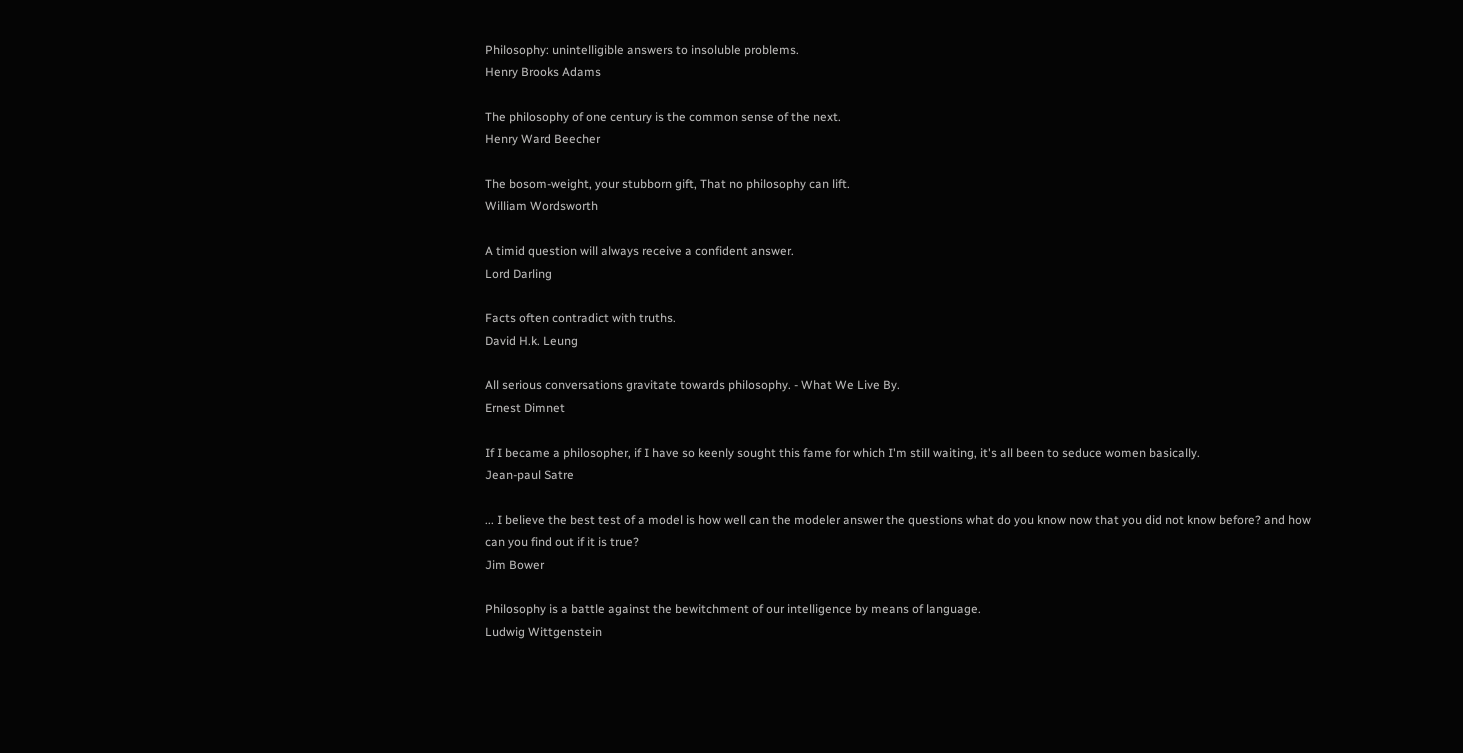Philosophy: unintelligible answers to insoluble problems.
Henry Brooks Adams

The philosophy of one century is the common sense of the next.
Henry Ward Beecher

The bosom-weight, your stubborn gift, That no philosophy can lift.
William Wordsworth

A timid question will always receive a confident answer.
Lord Darling

Facts often contradict with truths.
David H.k. Leung

All serious conversations gravitate towards philosophy. - What We Live By.
Ernest Dimnet

If I became a philosopher, if I have so keenly sought this fame for which I'm still waiting, it's all been to seduce women basically.
Jean-paul Satre

... I believe the best test of a model is how well can the modeler answer the questions what do you know now that you did not know before? and how can you find out if it is true?
Jim Bower

Philosophy is a battle against the bewitchment of our intelligence by means of language.
Ludwig Wittgenstein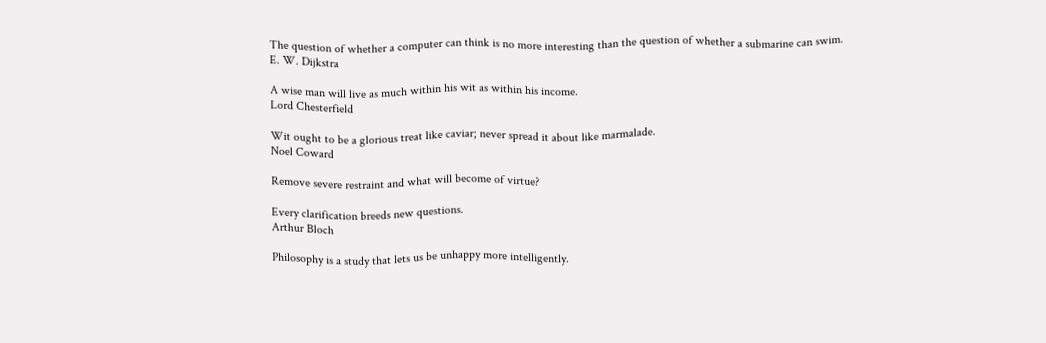The question of whether a computer can think is no more interesting than the question of whether a submarine can swim.
E. W. Dijkstra

A wise man will live as much within his wit as within his income.
Lord Chesterfield

Wit ought to be a glorious treat like caviar; never spread it about like marmalade.
Noel Coward

Remove severe restraint and what will become of virtue?

Every clarification breeds new questions.
Arthur Bloch

Philosophy is a study that lets us be unhappy more intelligently.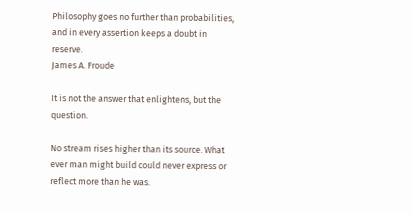Philosophy goes no further than probabilities, and in every assertion keeps a doubt in reserve.
James A. Froude

It is not the answer that enlightens, but the question.

No stream rises higher than its source. What ever man might build could never express or reflect more than he was.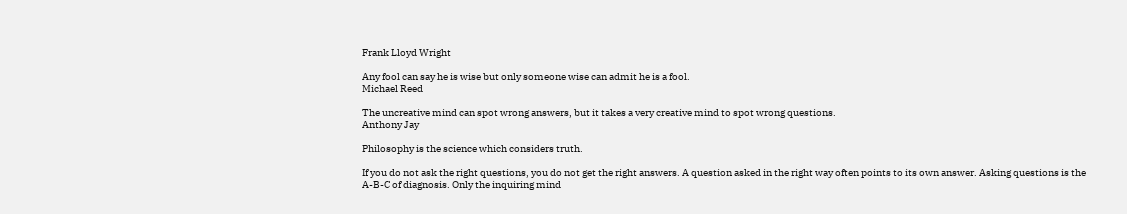Frank Lloyd Wright

Any fool can say he is wise but only someone wise can admit he is a fool.
Michael Reed

The uncreative mind can spot wrong answers, but it takes a very creative mind to spot wrong questions.
Anthony Jay

Philosophy is the science which considers truth.

If you do not ask the right questions, you do not get the right answers. A question asked in the right way often points to its own answer. Asking questions is the A-B-C of diagnosis. Only the inquiring mind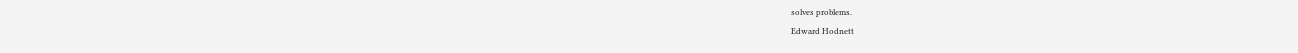solves problems.
Edward Hodnett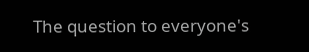The question to everyone's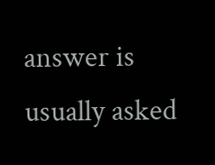answer is usually asked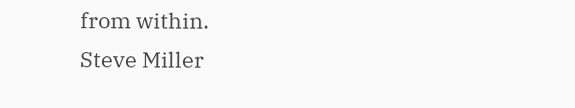from within.
Steve Miller